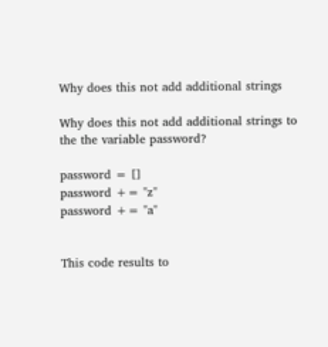Why does this not add additional strings

Why does this not add additional strings to the the variable password?

password = []
password += "z"
password += "a"


This code results to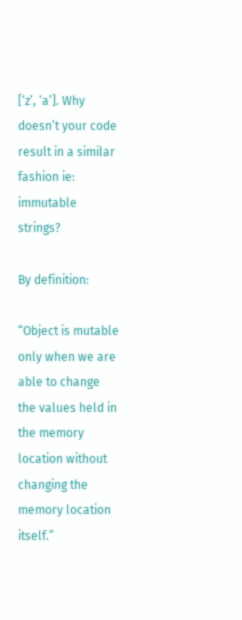[‘z’, ‘a’]. Why doesn’t your code result in a similar fashion ie: immutable strings?

By definition:

“Object is mutable only when we are able to change the values held in the memory location without changing the memory location itself.”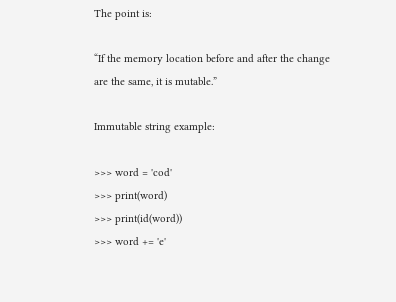The point is:

“If the memory location before and after the change are the same, it is mutable.”

Immutable string example:

>>> word = 'cod'
>>> print(word)
>>> print(id(word))
>>> word += 'e'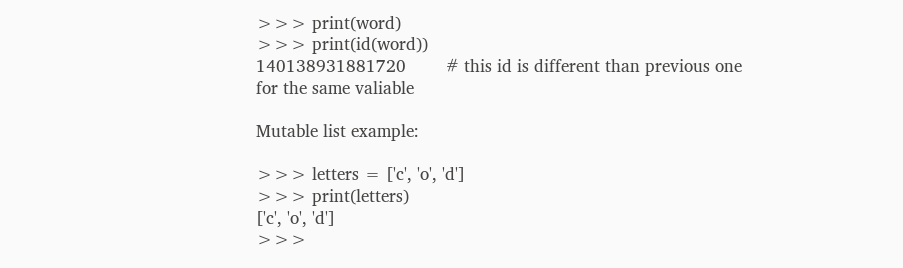>>> print(word)
>>> print(id(word))
140138931881720        # this id is different than previous one for the same valiable

Mutable list example:

>>> letters = ['c', 'o', 'd']
>>> print(letters)
['c', 'o', 'd']
>>>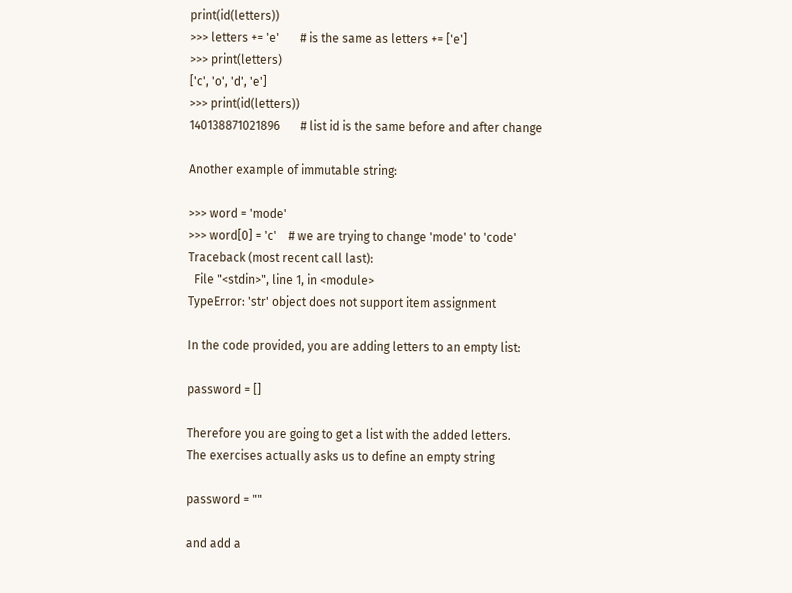print(id(letters))
>>> letters += 'e'       # is the same as letters += ['e']
>>> print(letters)
['c', 'o', 'd', 'e']
>>> print(id(letters))
140138871021896       # list id is the same before and after change

Another example of immutable string:

>>> word = 'mode'
>>> word[0] = 'c'    # we are trying to change 'mode' to 'code'
Traceback (most recent call last):
  File "<stdin>", line 1, in <module>
TypeError: 'str' object does not support item assignment

In the code provided, you are adding letters to an empty list:

password = []

Therefore you are going to get a list with the added letters.
The exercises actually asks us to define an empty string

password = ""

and add a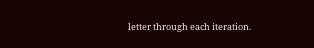letter through each iteration.